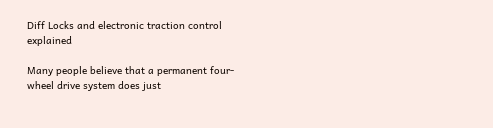Diff Locks and electronic traction control explained

Many people believe that a permanent four-wheel drive system does just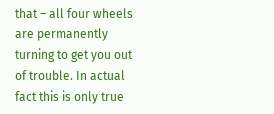that – all four wheels are permanently turning to get you out of trouble. In actual fact this is only true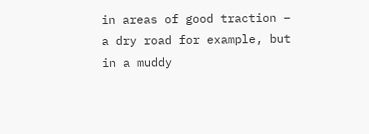in areas of good traction – a dry road for example, but in a muddy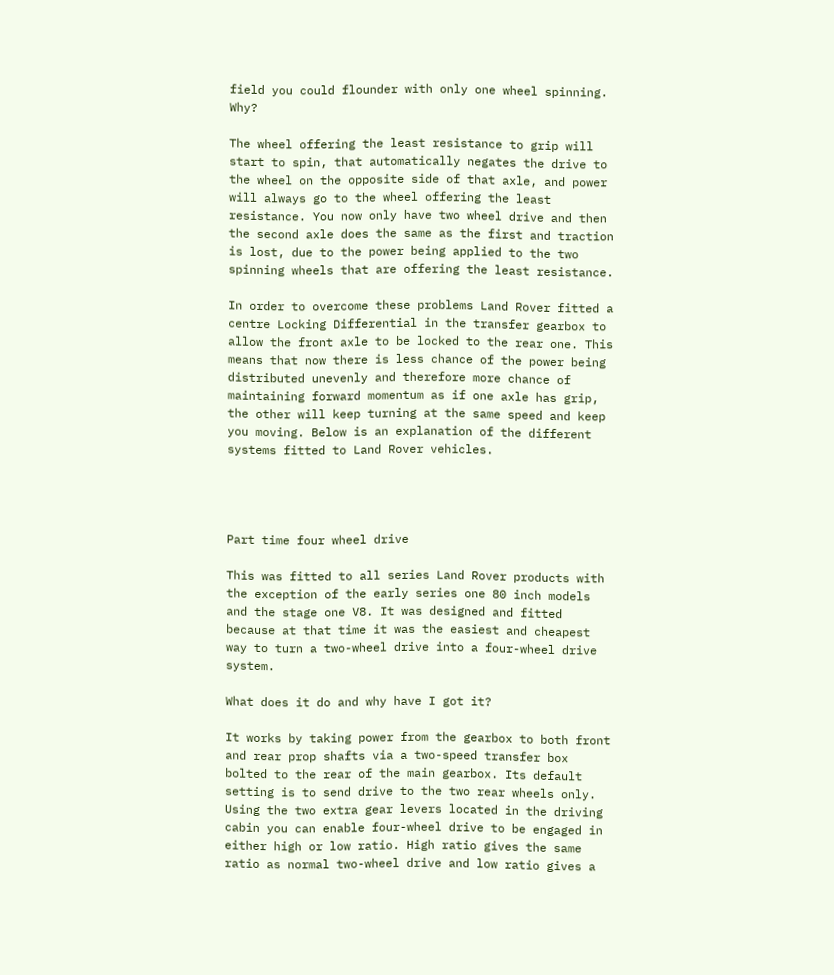field you could flounder with only one wheel spinning. Why?

The wheel offering the least resistance to grip will start to spin, that automatically negates the drive to the wheel on the opposite side of that axle, and power will always go to the wheel offering the least resistance. You now only have two wheel drive and then the second axle does the same as the first and traction is lost, due to the power being applied to the two spinning wheels that are offering the least resistance.

In order to overcome these problems Land Rover fitted a centre Locking Differential in the transfer gearbox to allow the front axle to be locked to the rear one. This means that now there is less chance of the power being distributed unevenly and therefore more chance of maintaining forward momentum as if one axle has grip, the other will keep turning at the same speed and keep you moving. Below is an explanation of the different systems fitted to Land Rover vehicles.




Part time four wheel drive

This was fitted to all series Land Rover products with the exception of the early series one 80 inch models and the stage one V8. It was designed and fitted because at that time it was the easiest and cheapest way to turn a two-wheel drive into a four-wheel drive system.

What does it do and why have I got it?

It works by taking power from the gearbox to both front and rear prop shafts via a two-speed transfer box bolted to the rear of the main gearbox. Its default setting is to send drive to the two rear wheels only. Using the two extra gear levers located in the driving cabin you can enable four-wheel drive to be engaged in either high or low ratio. High ratio gives the same ratio as normal two-wheel drive and low ratio gives a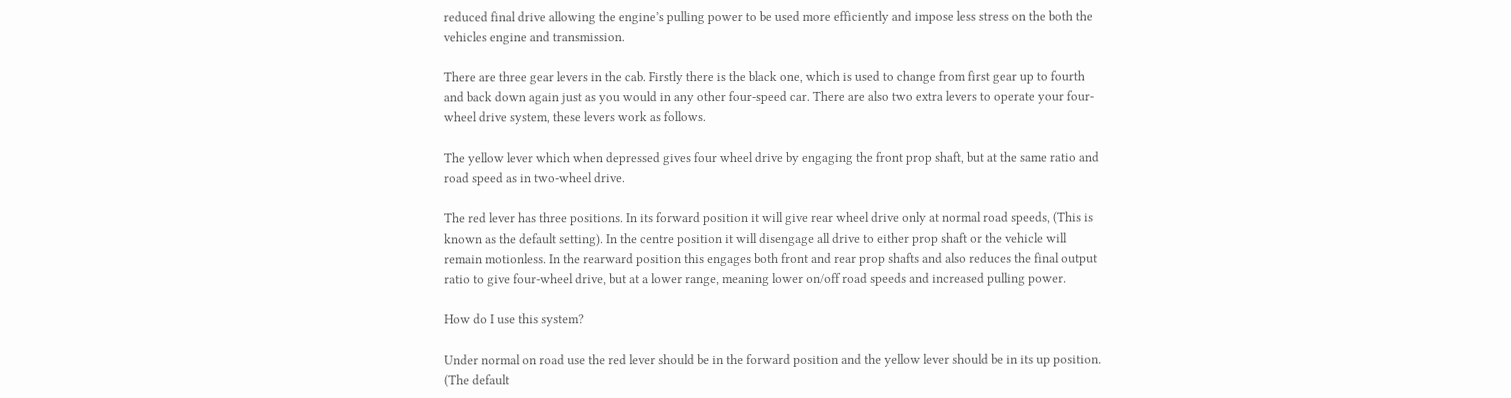reduced final drive allowing the engine’s pulling power to be used more efficiently and impose less stress on the both the vehicles engine and transmission.

There are three gear levers in the cab. Firstly there is the black one, which is used to change from first gear up to fourth and back down again just as you would in any other four-speed car. There are also two extra levers to operate your four-wheel drive system, these levers work as follows.

The yellow lever which when depressed gives four wheel drive by engaging the front prop shaft, but at the same ratio and road speed as in two-wheel drive.

The red lever has three positions. In its forward position it will give rear wheel drive only at normal road speeds, (This is known as the default setting). In the centre position it will disengage all drive to either prop shaft or the vehicle will remain motionless. In the rearward position this engages both front and rear prop shafts and also reduces the final output ratio to give four-wheel drive, but at a lower range, meaning lower on/off road speeds and increased pulling power.

How do I use this system?

Under normal on road use the red lever should be in the forward position and the yellow lever should be in its up position. (The default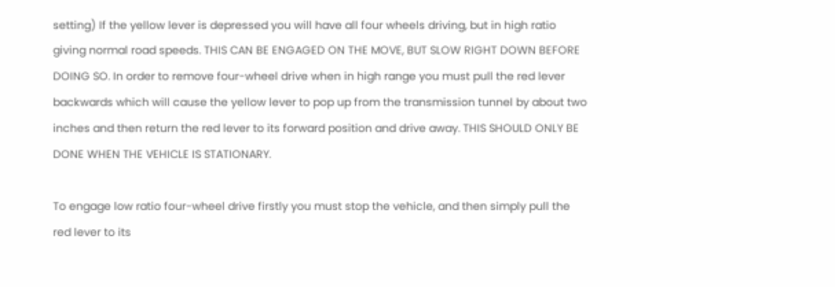setting) If the yellow lever is depressed you will have all four wheels driving, but in high ratio giving normal road speeds. THIS CAN BE ENGAGED ON THE MOVE, BUT SLOW RIGHT DOWN BEFORE DOING SO. In order to remove four-wheel drive when in high range you must pull the red lever backwards which will cause the yellow lever to pop up from the transmission tunnel by about two inches and then return the red lever to its forward position and drive away. THIS SHOULD ONLY BE DONE WHEN THE VEHICLE IS STATIONARY.

To engage low ratio four-wheel drive firstly you must stop the vehicle, and then simply pull the red lever to its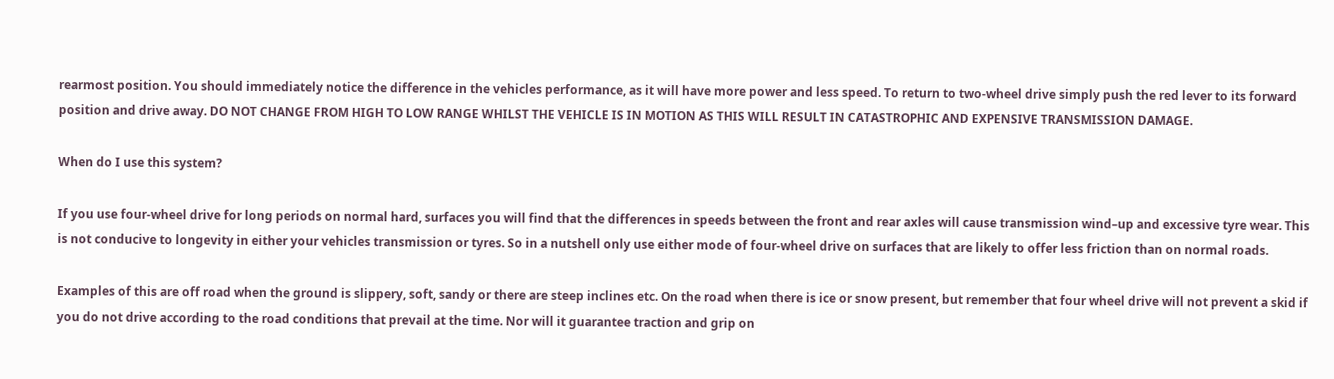rearmost position. You should immediately notice the difference in the vehicles performance, as it will have more power and less speed. To return to two-wheel drive simply push the red lever to its forward position and drive away. DO NOT CHANGE FROM HIGH TO LOW RANGE WHILST THE VEHICLE IS IN MOTION AS THIS WILL RESULT IN CATASTROPHIC AND EXPENSIVE TRANSMISSION DAMAGE.

When do I use this system?

If you use four-wheel drive for long periods on normal hard, surfaces you will find that the differences in speeds between the front and rear axles will cause transmission wind–up and excessive tyre wear. This is not conducive to longevity in either your vehicles transmission or tyres. So in a nutshell only use either mode of four-wheel drive on surfaces that are likely to offer less friction than on normal roads.

Examples of this are off road when the ground is slippery, soft, sandy or there are steep inclines etc. On the road when there is ice or snow present, but remember that four wheel drive will not prevent a skid if you do not drive according to the road conditions that prevail at the time. Nor will it guarantee traction and grip on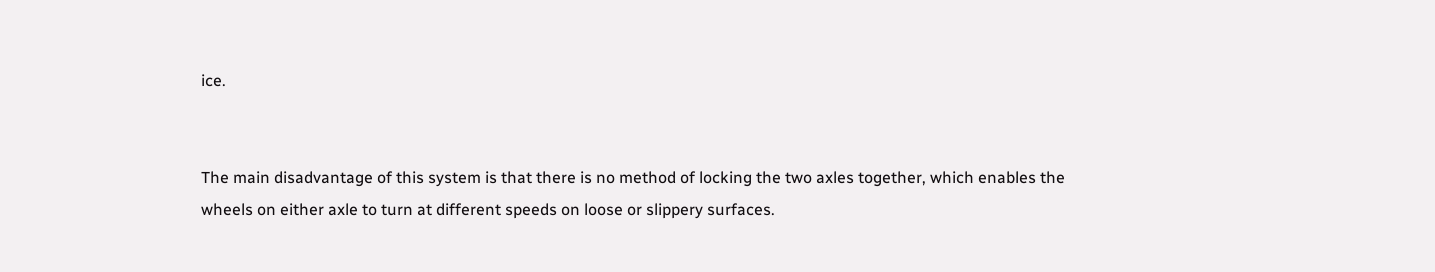ice.


The main disadvantage of this system is that there is no method of locking the two axles together, which enables the wheels on either axle to turn at different speeds on loose or slippery surfaces.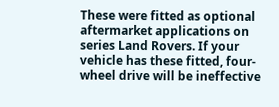These were fitted as optional aftermarket applications on series Land Rovers. If your vehicle has these fitted, four- wheel drive will be ineffective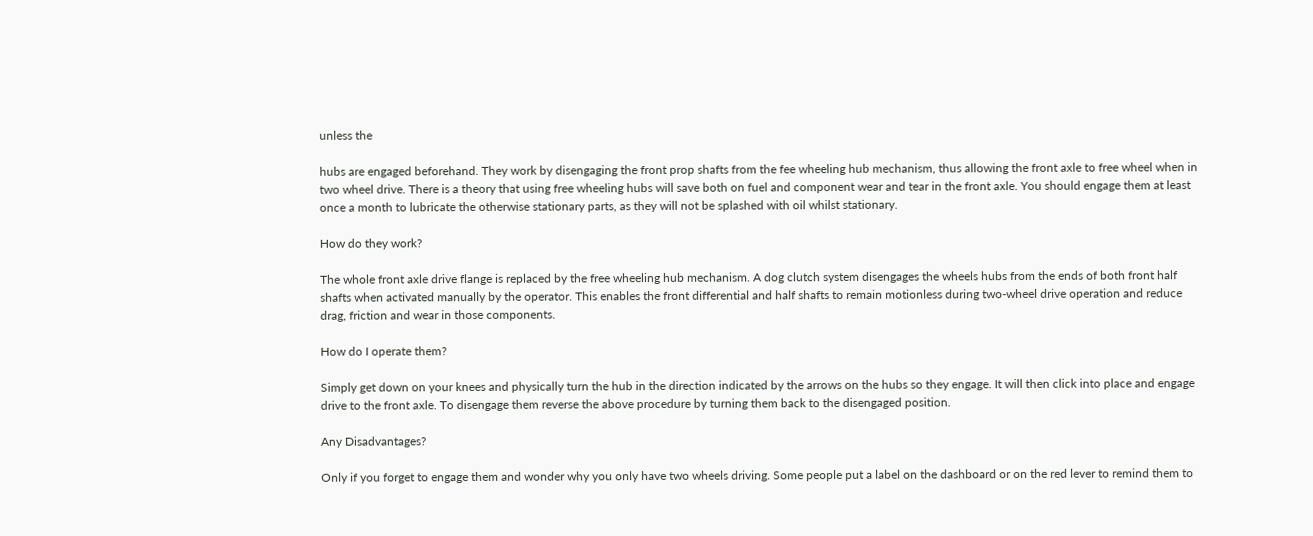unless the

hubs are engaged beforehand. They work by disengaging the front prop shafts from the fee wheeling hub mechanism, thus allowing the front axle to free wheel when in two wheel drive. There is a theory that using free wheeling hubs will save both on fuel and component wear and tear in the front axle. You should engage them at least once a month to lubricate the otherwise stationary parts, as they will not be splashed with oil whilst stationary.

How do they work?

The whole front axle drive flange is replaced by the free wheeling hub mechanism. A dog clutch system disengages the wheels hubs from the ends of both front half shafts when activated manually by the operator. This enables the front differential and half shafts to remain motionless during two-wheel drive operation and reduce drag, friction and wear in those components.

How do I operate them?

Simply get down on your knees and physically turn the hub in the direction indicated by the arrows on the hubs so they engage. It will then click into place and engage drive to the front axle. To disengage them reverse the above procedure by turning them back to the disengaged position.

Any Disadvantages?

Only if you forget to engage them and wonder why you only have two wheels driving. Some people put a label on the dashboard or on the red lever to remind them to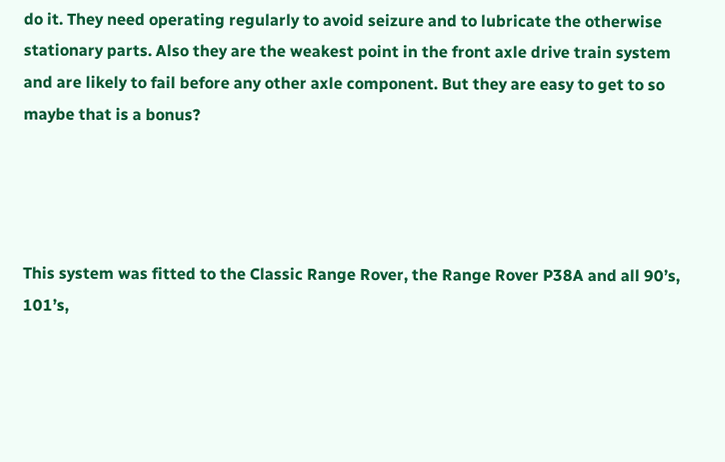do it. They need operating regularly to avoid seizure and to lubricate the otherwise stationary parts. Also they are the weakest point in the front axle drive train system and are likely to fail before any other axle component. But they are easy to get to so maybe that is a bonus?




This system was fitted to the Classic Range Rover, the Range Rover P38A and all 90’s, 101’s,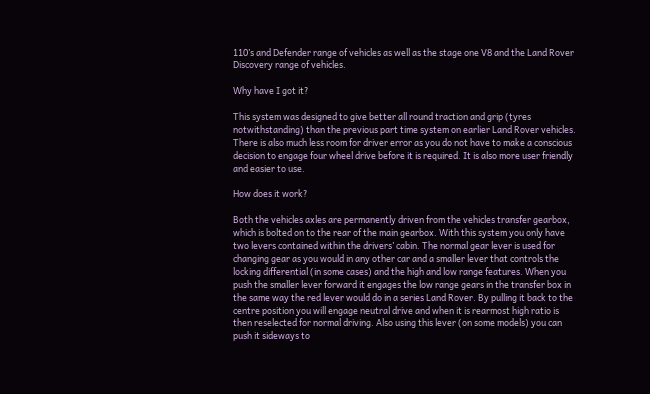110’s and Defender range of vehicles as well as the stage one V8 and the Land Rover Discovery range of vehicles.

Why have I got it?

This system was designed to give better all round traction and grip (tyres notwithstanding) than the previous part time system on earlier Land Rover vehicles. There is also much less room for driver error as you do not have to make a conscious decision to engage four wheel drive before it is required. It is also more user friendly and easier to use.

How does it work?

Both the vehicles axles are permanently driven from the vehicles transfer gearbox, which is bolted on to the rear of the main gearbox. With this system you only have two levers contained within the drivers’ cabin. The normal gear lever is used for changing gear as you would in any other car and a smaller lever that controls the locking differential (in some cases) and the high and low range features. When you push the smaller lever forward it engages the low range gears in the transfer box in the same way the red lever would do in a series Land Rover. By pulling it back to the centre position you will engage neutral drive and when it is rearmost high ratio is then reselected for normal driving. Also using this lever (on some models) you can push it sideways to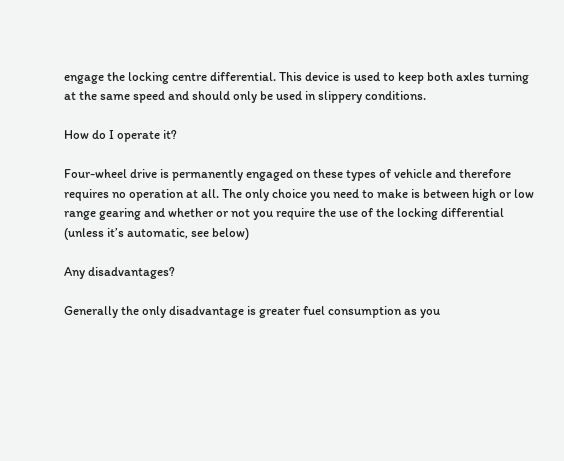engage the locking centre differential. This device is used to keep both axles turning at the same speed and should only be used in slippery conditions.

How do I operate it?

Four-wheel drive is permanently engaged on these types of vehicle and therefore requires no operation at all. The only choice you need to make is between high or low range gearing and whether or not you require the use of the locking differential (unless it’s automatic, see below)

Any disadvantages?

Generally the only disadvantage is greater fuel consumption as you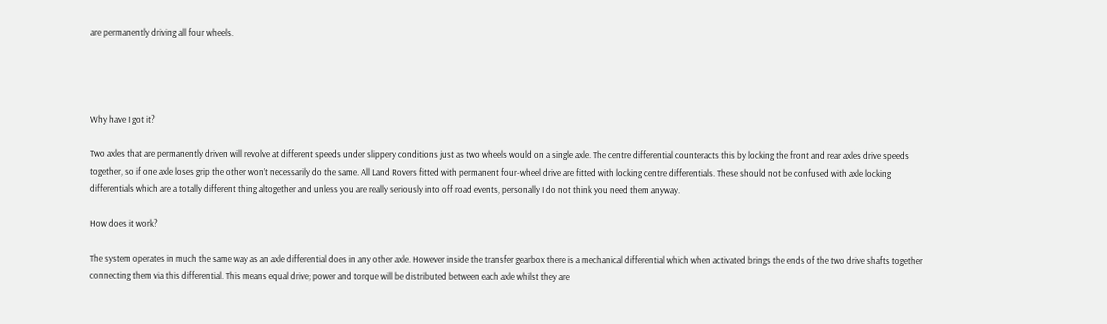are permanently driving all four wheels.




Why have I got it?

Two axles that are permanently driven will revolve at different speeds under slippery conditions just as two wheels would on a single axle. The centre differential counteracts this by locking the front and rear axles drive speeds together, so if one axle loses grip the other won’t necessarily do the same. All Land Rovers fitted with permanent four-wheel drive are fitted with locking centre differentials. These should not be confused with axle locking differentials which are a totally different thing altogether and unless you are really seriously into off road events, personally I do not think you need them anyway.

How does it work?

The system operates in much the same way as an axle differential does in any other axle. However inside the transfer gearbox there is a mechanical differential which when activated brings the ends of the two drive shafts together connecting them via this differential. This means equal drive; power and torque will be distributed between each axle whilst they are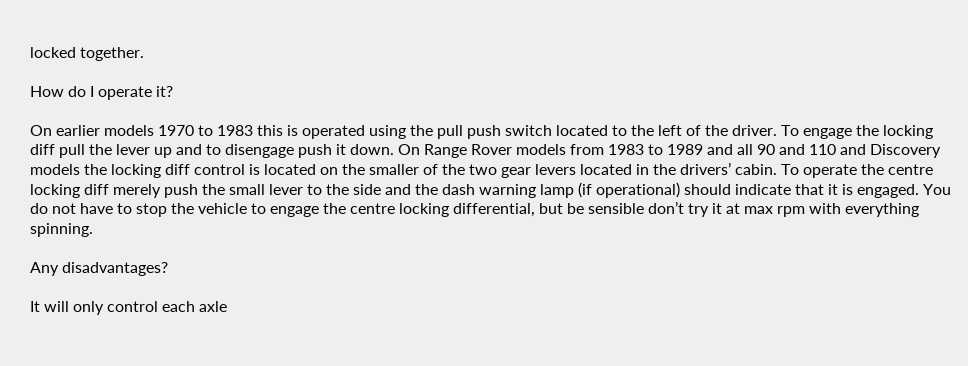locked together.

How do I operate it?

On earlier models 1970 to 1983 this is operated using the pull push switch located to the left of the driver. To engage the locking diff pull the lever up and to disengage push it down. On Range Rover models from 1983 to 1989 and all 90 and 110 and Discovery models the locking diff control is located on the smaller of the two gear levers located in the drivers’ cabin. To operate the centre locking diff merely push the small lever to the side and the dash warning lamp (if operational) should indicate that it is engaged. You do not have to stop the vehicle to engage the centre locking differential, but be sensible don’t try it at max rpm with everything spinning.

Any disadvantages?

It will only control each axle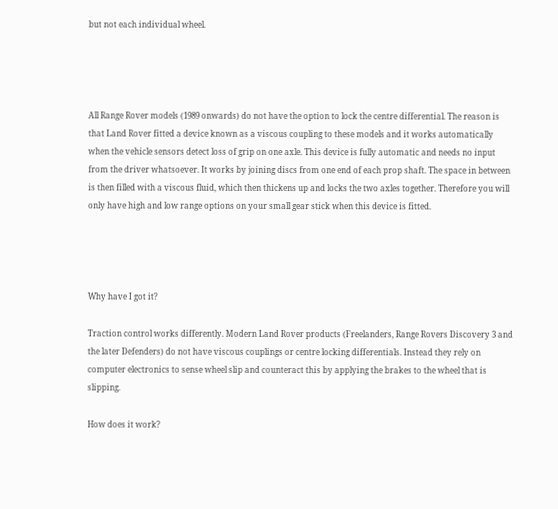but not each individual wheel.




All Range Rover models (1989 onwards) do not have the option to lock the centre differential. The reason is that Land Rover fitted a device known as a viscous coupling to these models and it works automatically when the vehicle sensors detect loss of grip on one axle. This device is fully automatic and needs no input from the driver whatsoever. It works by joining discs from one end of each prop shaft. The space in between is then filled with a viscous fluid, which then thickens up and locks the two axles together. Therefore you will only have high and low range options on your small gear stick when this device is fitted.




Why have I got it?

Traction control works differently. Modern Land Rover products (Freelanders, Range Rovers Discovery 3 and the later Defenders) do not have viscous couplings or centre locking differentials. Instead they rely on computer electronics to sense wheel slip and counteract this by applying the brakes to the wheel that is slipping.

How does it work?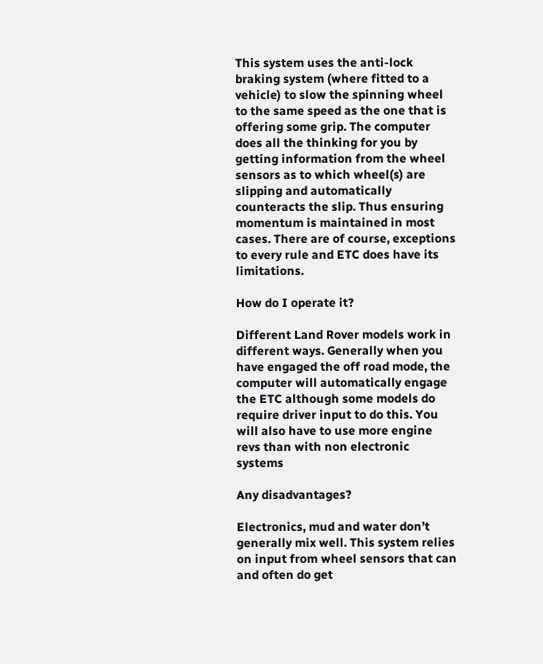This system uses the anti-lock braking system (where fitted to a vehicle) to slow the spinning wheel to the same speed as the one that is offering some grip. The computer does all the thinking for you by getting information from the wheel sensors as to which wheel(s) are slipping and automatically counteracts the slip. Thus ensuring momentum is maintained in most cases. There are of course, exceptions to every rule and ETC does have its limitations.

How do I operate it?

Different Land Rover models work in different ways. Generally when you have engaged the off road mode, the computer will automatically engage the ETC although some models do require driver input to do this. You will also have to use more engine revs than with non electronic systems

Any disadvantages?

Electronics, mud and water don’t generally mix well. This system relies on input from wheel sensors that can and often do get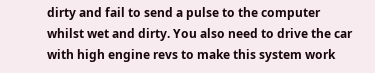dirty and fail to send a pulse to the computer whilst wet and dirty. You also need to drive the car with high engine revs to make this system work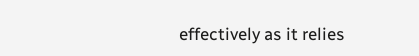effectively as it relies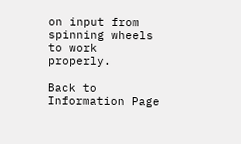on input from spinning wheels to work properly.

Back to Information Page